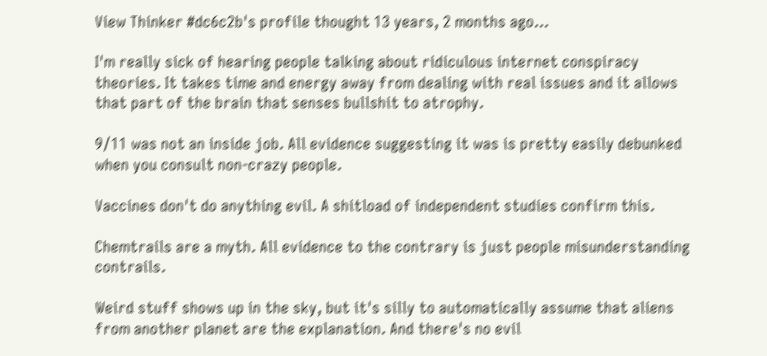View Thinker #dc6c2b's profile thought 13 years, 2 months ago...

I'm really sick of hearing people talking about ridiculous internet conspiracy theories. It takes time and energy away from dealing with real issues and it allows that part of the brain that senses bullshit to atrophy.

9/11 was not an inside job. All evidence suggesting it was is pretty easily debunked when you consult non-crazy people.

Vaccines don't do anything evil. A shitload of independent studies confirm this.

Chemtrails are a myth. All evidence to the contrary is just people misunderstanding contrails.

Weird stuff shows up in the sky, but it's silly to automatically assume that aliens from another planet are the explanation. And there's no evil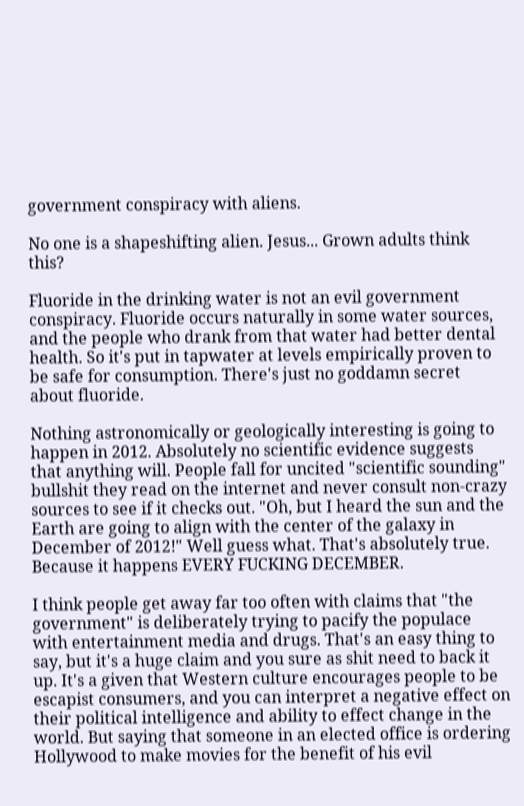government conspiracy with aliens.

No one is a shapeshifting alien. Jesus... Grown adults think this?

Fluoride in the drinking water is not an evil government conspiracy. Fluoride occurs naturally in some water sources, and the people who drank from that water had better dental health. So it's put in tapwater at levels empirically proven to be safe for consumption. There's just no goddamn secret about fluoride.

Nothing astronomically or geologically interesting is going to happen in 2012. Absolutely no scientific evidence suggests that anything will. People fall for uncited "scientific sounding" bullshit they read on the internet and never consult non-crazy sources to see if it checks out. "Oh, but I heard the sun and the Earth are going to align with the center of the galaxy in December of 2012!" Well guess what. That's absolutely true. Because it happens EVERY FUCKING DECEMBER.

I think people get away far too often with claims that "the government" is deliberately trying to pacify the populace with entertainment media and drugs. That's an easy thing to say, but it's a huge claim and you sure as shit need to back it up. It's a given that Western culture encourages people to be escapist consumers, and you can interpret a negative effect on their political intelligence and ability to effect change in the world. But saying that someone in an elected office is ordering Hollywood to make movies for the benefit of his evil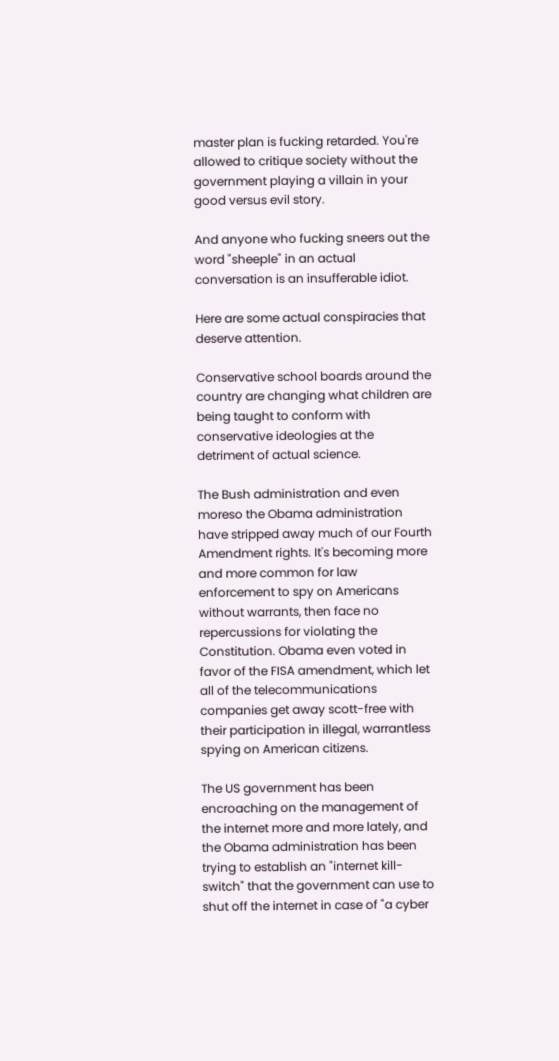master plan is fucking retarded. You're allowed to critique society without the government playing a villain in your good versus evil story.

And anyone who fucking sneers out the word "sheeple" in an actual conversation is an insufferable idiot.

Here are some actual conspiracies that deserve attention.

Conservative school boards around the country are changing what children are being taught to conform with conservative ideologies at the detriment of actual science.

The Bush administration and even moreso the Obama administration have stripped away much of our Fourth Amendment rights. It's becoming more and more common for law enforcement to spy on Americans without warrants, then face no repercussions for violating the Constitution. Obama even voted in favor of the FISA amendment, which let all of the telecommunications companies get away scott-free with their participation in illegal, warrantless spying on American citizens.

The US government has been encroaching on the management of the internet more and more lately, and the Obama administration has been trying to establish an "internet kill-switch" that the government can use to shut off the internet in case of "a cyber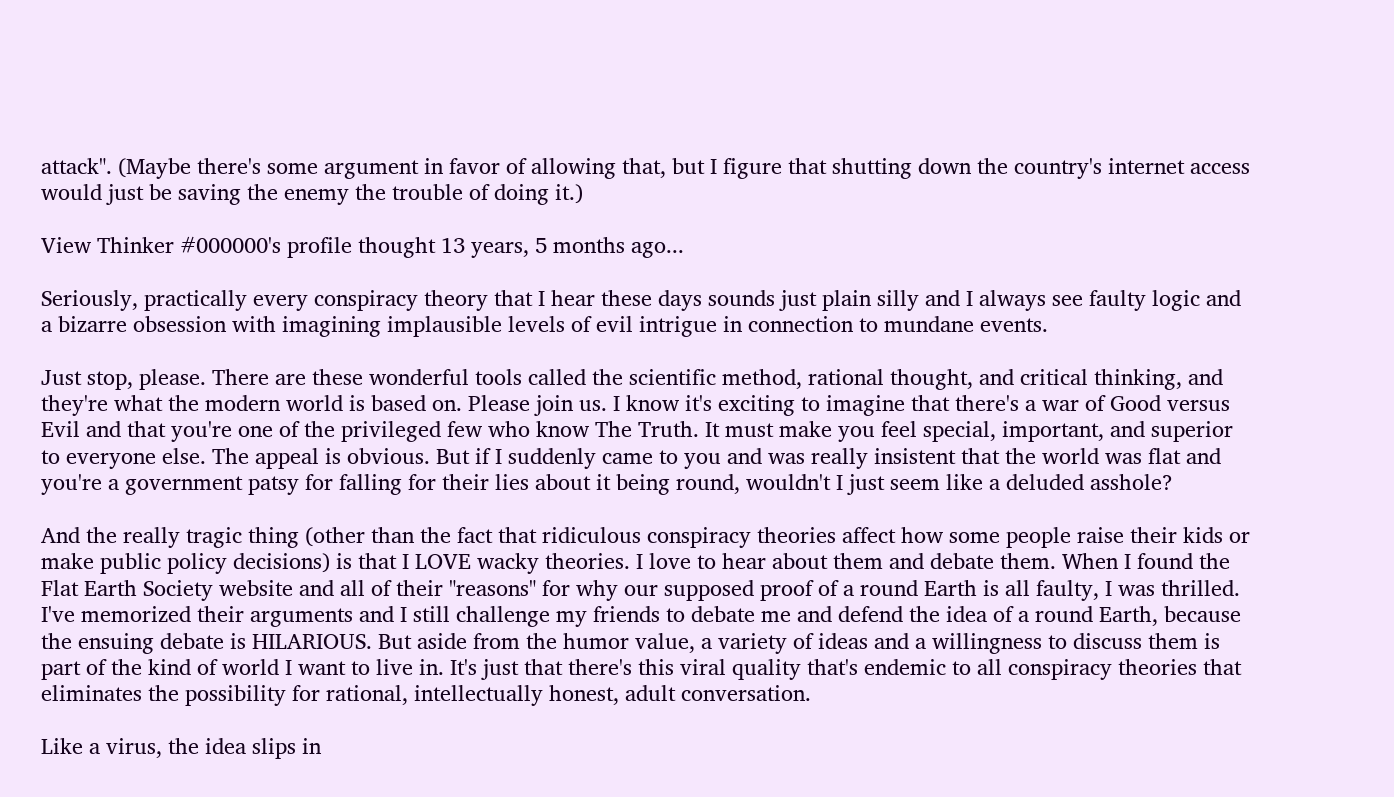attack". (Maybe there's some argument in favor of allowing that, but I figure that shutting down the country's internet access would just be saving the enemy the trouble of doing it.)

View Thinker #000000's profile thought 13 years, 5 months ago...

Seriously, practically every conspiracy theory that I hear these days sounds just plain silly and I always see faulty logic and a bizarre obsession with imagining implausible levels of evil intrigue in connection to mundane events.

Just stop, please. There are these wonderful tools called the scientific method, rational thought, and critical thinking, and they're what the modern world is based on. Please join us. I know it's exciting to imagine that there's a war of Good versus Evil and that you're one of the privileged few who know The Truth. It must make you feel special, important, and superior to everyone else. The appeal is obvious. But if I suddenly came to you and was really insistent that the world was flat and you're a government patsy for falling for their lies about it being round, wouldn't I just seem like a deluded asshole?

And the really tragic thing (other than the fact that ridiculous conspiracy theories affect how some people raise their kids or make public policy decisions) is that I LOVE wacky theories. I love to hear about them and debate them. When I found the Flat Earth Society website and all of their "reasons" for why our supposed proof of a round Earth is all faulty, I was thrilled. I've memorized their arguments and I still challenge my friends to debate me and defend the idea of a round Earth, because the ensuing debate is HILARIOUS. But aside from the humor value, a variety of ideas and a willingness to discuss them is part of the kind of world I want to live in. It's just that there's this viral quality that's endemic to all conspiracy theories that eliminates the possibility for rational, intellectually honest, adult conversation.

Like a virus, the idea slips in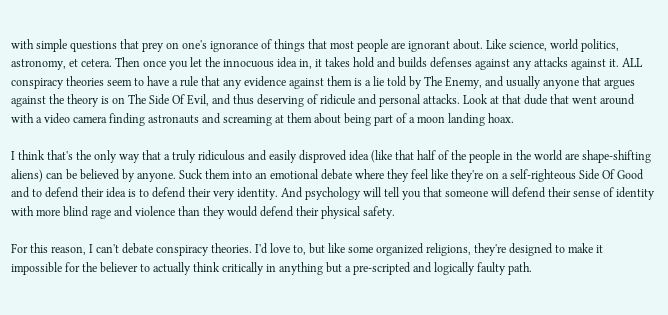with simple questions that prey on one's ignorance of things that most people are ignorant about. Like science, world politics, astronomy, et cetera. Then once you let the innocuous idea in, it takes hold and builds defenses against any attacks against it. ALL conspiracy theories seem to have a rule that any evidence against them is a lie told by The Enemy, and usually anyone that argues against the theory is on The Side Of Evil, and thus deserving of ridicule and personal attacks. Look at that dude that went around with a video camera finding astronauts and screaming at them about being part of a moon landing hoax.

I think that's the only way that a truly ridiculous and easily disproved idea (like that half of the people in the world are shape-shifting aliens) can be believed by anyone. Suck them into an emotional debate where they feel like they're on a self-righteous Side Of Good and to defend their idea is to defend their very identity. And psychology will tell you that someone will defend their sense of identity with more blind rage and violence than they would defend their physical safety.

For this reason, I can't debate conspiracy theories. I'd love to, but like some organized religions, they're designed to make it impossible for the believer to actually think critically in anything but a pre-scripted and logically faulty path.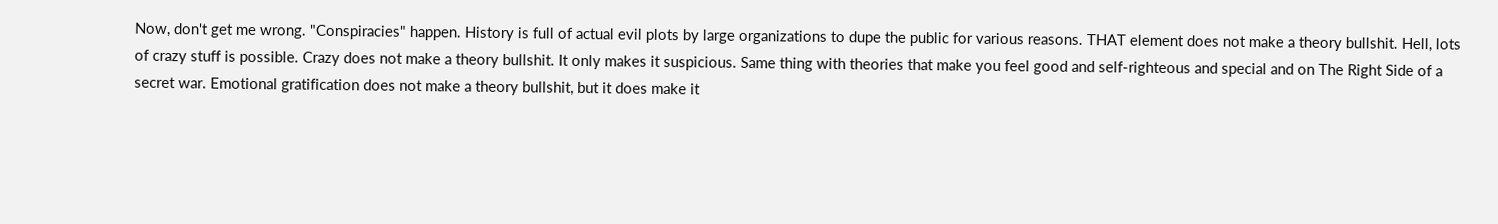Now, don't get me wrong. "Conspiracies" happen. History is full of actual evil plots by large organizations to dupe the public for various reasons. THAT element does not make a theory bullshit. Hell, lots of crazy stuff is possible. Crazy does not make a theory bullshit. It only makes it suspicious. Same thing with theories that make you feel good and self-righteous and special and on The Right Side of a secret war. Emotional gratification does not make a theory bullshit, but it does make it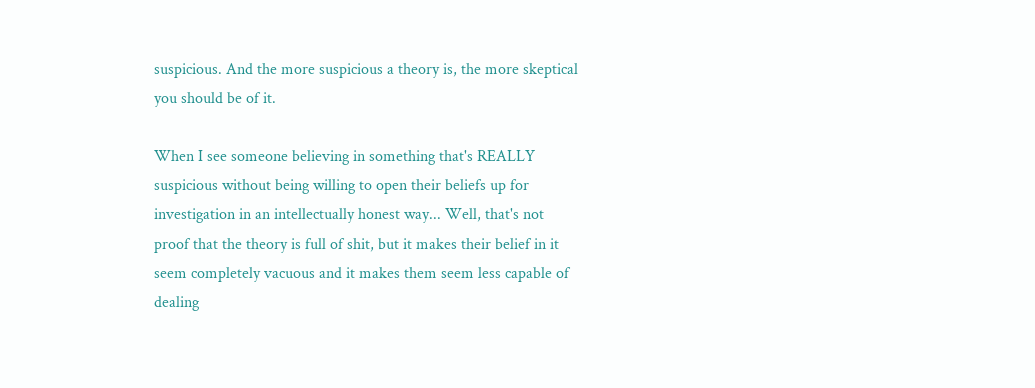suspicious. And the more suspicious a theory is, the more skeptical you should be of it.

When I see someone believing in something that's REALLY suspicious without being willing to open their beliefs up for investigation in an intellectually honest way... Well, that's not proof that the theory is full of shit, but it makes their belief in it seem completely vacuous and it makes them seem less capable of dealing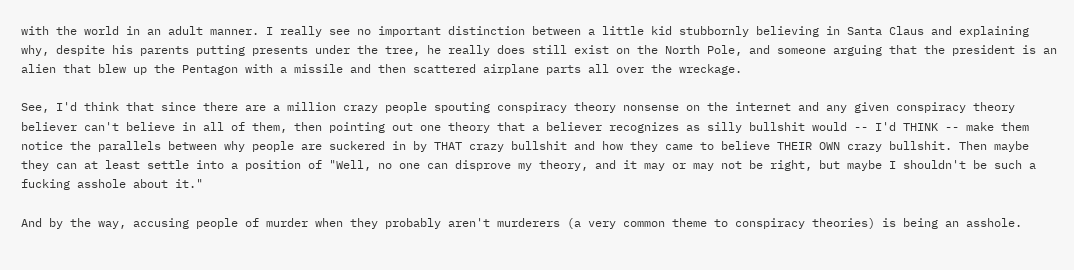with the world in an adult manner. I really see no important distinction between a little kid stubbornly believing in Santa Claus and explaining why, despite his parents putting presents under the tree, he really does still exist on the North Pole, and someone arguing that the president is an alien that blew up the Pentagon with a missile and then scattered airplane parts all over the wreckage.

See, I'd think that since there are a million crazy people spouting conspiracy theory nonsense on the internet and any given conspiracy theory believer can't believe in all of them, then pointing out one theory that a believer recognizes as silly bullshit would -- I'd THINK -- make them notice the parallels between why people are suckered in by THAT crazy bullshit and how they came to believe THEIR OWN crazy bullshit. Then maybe they can at least settle into a position of "Well, no one can disprove my theory, and it may or may not be right, but maybe I shouldn't be such a fucking asshole about it."

And by the way, accusing people of murder when they probably aren't murderers (a very common theme to conspiracy theories) is being an asshole.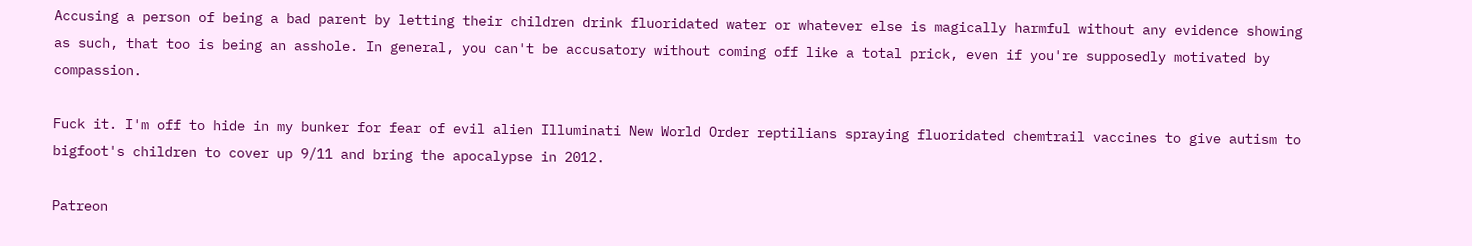Accusing a person of being a bad parent by letting their children drink fluoridated water or whatever else is magically harmful without any evidence showing as such, that too is being an asshole. In general, you can't be accusatory without coming off like a total prick, even if you're supposedly motivated by compassion.

Fuck it. I'm off to hide in my bunker for fear of evil alien Illuminati New World Order reptilians spraying fluoridated chemtrail vaccines to give autism to bigfoot's children to cover up 9/11 and bring the apocalypse in 2012.

Patreon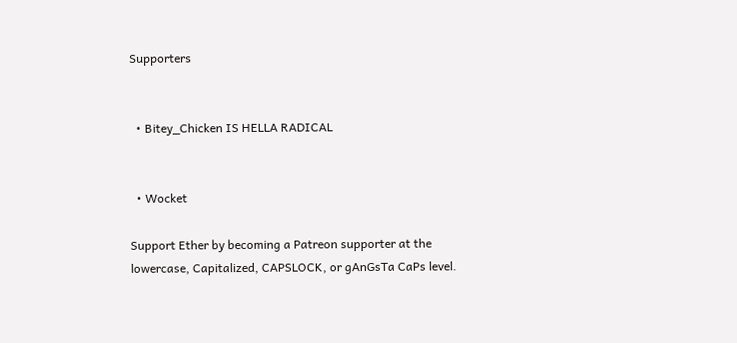Supporters


  • Bitey_Chicken IS HELLA RADICAL


  • Wocket

Support Ether by becoming a Patreon supporter at the lowercase, Capitalized, CAPSLOCK, or gAnGsTa CaPs level.